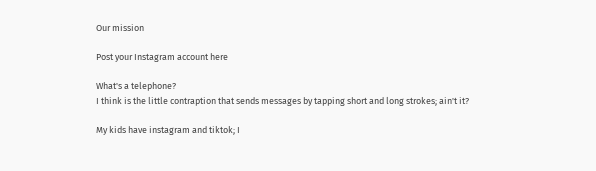Our mission

Post your Instagram account here

What's a telephone?
I think is the little contraption that sends messages by tapping short and long strokes; ain't it?

My kids have instagram and tiktok; I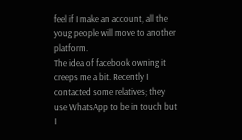feel if I make an account, all the youg people will move to another platform.
The idea of facebook owning it creeps me a bit. Recently I contacted some relatives; they use WhatsApp to be in touch but I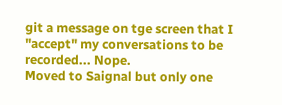git a message on tge screen that I "accept" my conversations to be recorded... Nope.
Moved to Saignal but only one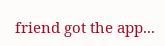friend got the app...